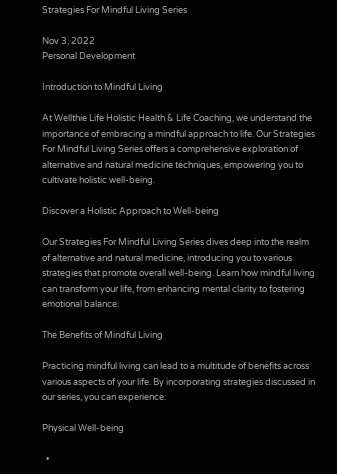Strategies For Mindful Living Series

Nov 3, 2022
Personal Development

Introduction to Mindful Living

At Wellthie Life Holistic Health & Life Coaching, we understand the importance of embracing a mindful approach to life. Our Strategies For Mindful Living Series offers a comprehensive exploration of alternative and natural medicine techniques, empowering you to cultivate holistic well-being.

Discover a Holistic Approach to Well-being

Our Strategies For Mindful Living Series dives deep into the realm of alternative and natural medicine, introducing you to various strategies that promote overall well-being. Learn how mindful living can transform your life, from enhancing mental clarity to fostering emotional balance.

The Benefits of Mindful Living

Practicing mindful living can lead to a multitude of benefits across various aspects of your life. By incorporating strategies discussed in our series, you can experience:

Physical Well-being

  •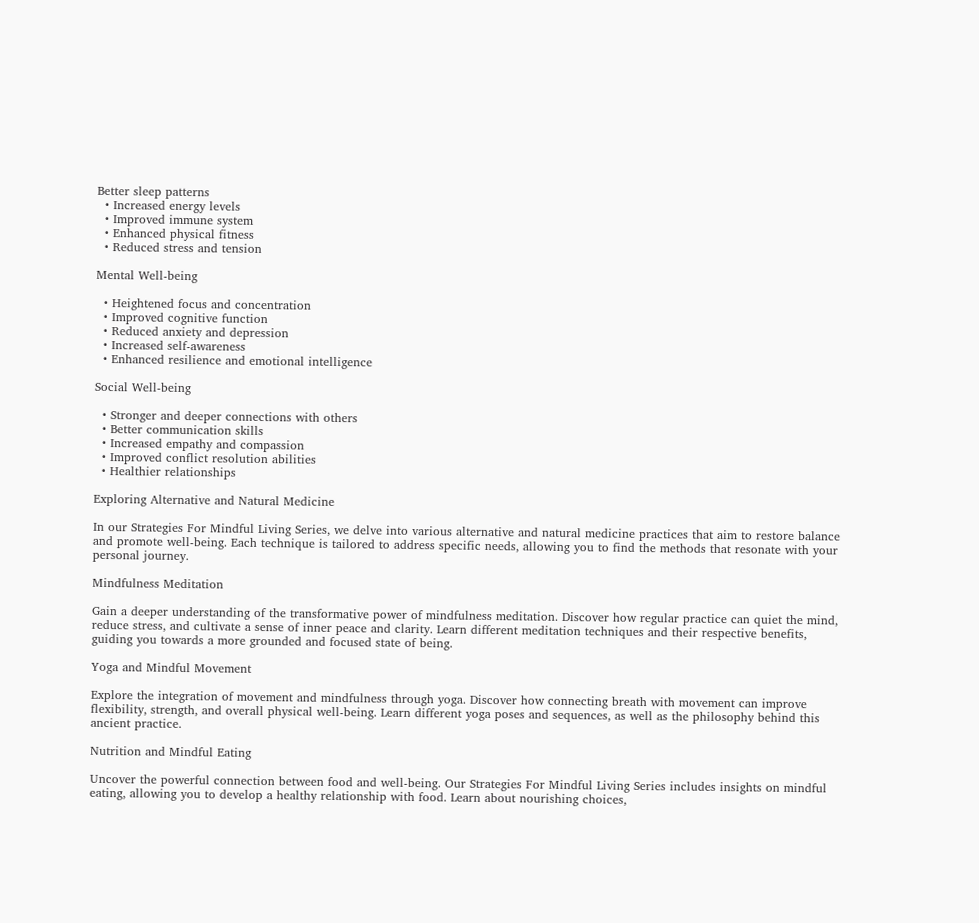Better sleep patterns
  • Increased energy levels
  • Improved immune system
  • Enhanced physical fitness
  • Reduced stress and tension

Mental Well-being

  • Heightened focus and concentration
  • Improved cognitive function
  • Reduced anxiety and depression
  • Increased self-awareness
  • Enhanced resilience and emotional intelligence

Social Well-being

  • Stronger and deeper connections with others
  • Better communication skills
  • Increased empathy and compassion
  • Improved conflict resolution abilities
  • Healthier relationships

Exploring Alternative and Natural Medicine

In our Strategies For Mindful Living Series, we delve into various alternative and natural medicine practices that aim to restore balance and promote well-being. Each technique is tailored to address specific needs, allowing you to find the methods that resonate with your personal journey.

Mindfulness Meditation

Gain a deeper understanding of the transformative power of mindfulness meditation. Discover how regular practice can quiet the mind, reduce stress, and cultivate a sense of inner peace and clarity. Learn different meditation techniques and their respective benefits, guiding you towards a more grounded and focused state of being.

Yoga and Mindful Movement

Explore the integration of movement and mindfulness through yoga. Discover how connecting breath with movement can improve flexibility, strength, and overall physical well-being. Learn different yoga poses and sequences, as well as the philosophy behind this ancient practice.

Nutrition and Mindful Eating

Uncover the powerful connection between food and well-being. Our Strategies For Mindful Living Series includes insights on mindful eating, allowing you to develop a healthy relationship with food. Learn about nourishing choices,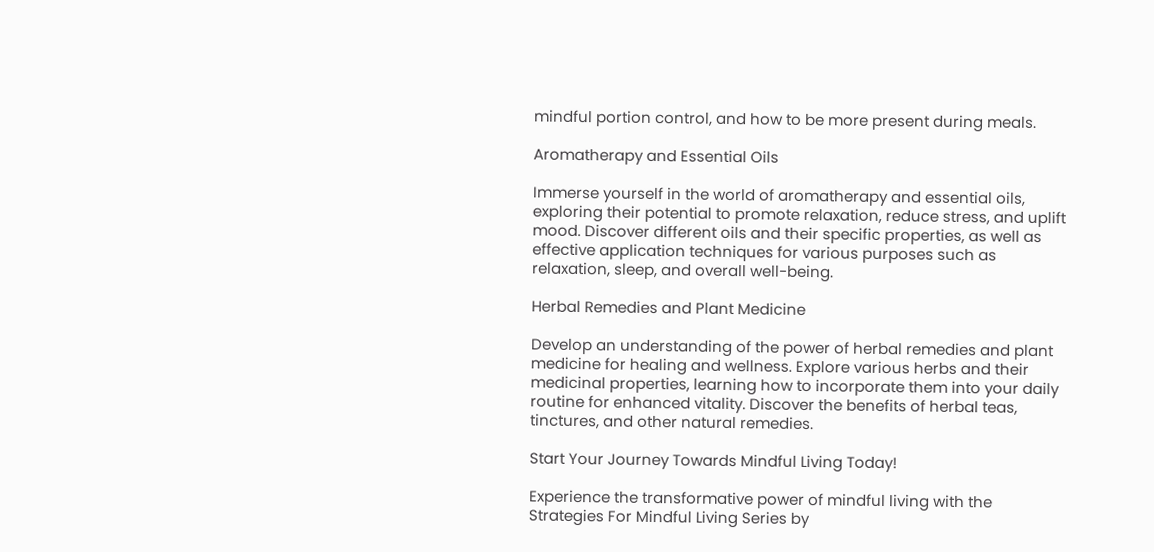mindful portion control, and how to be more present during meals.

Aromatherapy and Essential Oils

Immerse yourself in the world of aromatherapy and essential oils, exploring their potential to promote relaxation, reduce stress, and uplift mood. Discover different oils and their specific properties, as well as effective application techniques for various purposes such as relaxation, sleep, and overall well-being.

Herbal Remedies and Plant Medicine

Develop an understanding of the power of herbal remedies and plant medicine for healing and wellness. Explore various herbs and their medicinal properties, learning how to incorporate them into your daily routine for enhanced vitality. Discover the benefits of herbal teas, tinctures, and other natural remedies.

Start Your Journey Towards Mindful Living Today!

Experience the transformative power of mindful living with the Strategies For Mindful Living Series by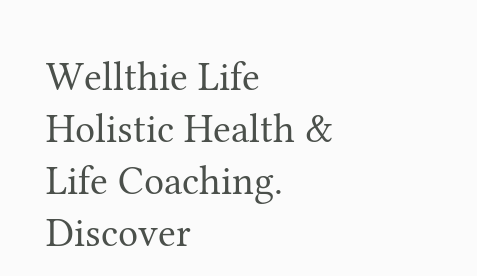Wellthie Life Holistic Health & Life Coaching. Discover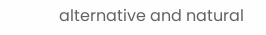alternative and natural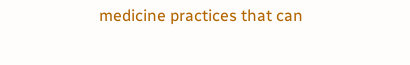medicine practices that can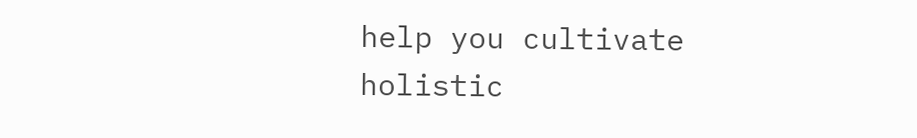help you cultivate holistic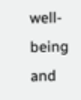well-being and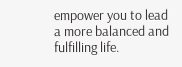empower you to lead a more balanced and fulfilling life.